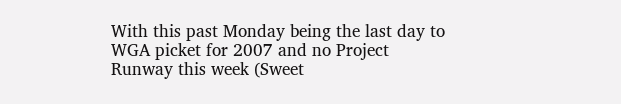With this past Monday being the last day to WGA picket for 2007 and no Project Runway this week (Sweet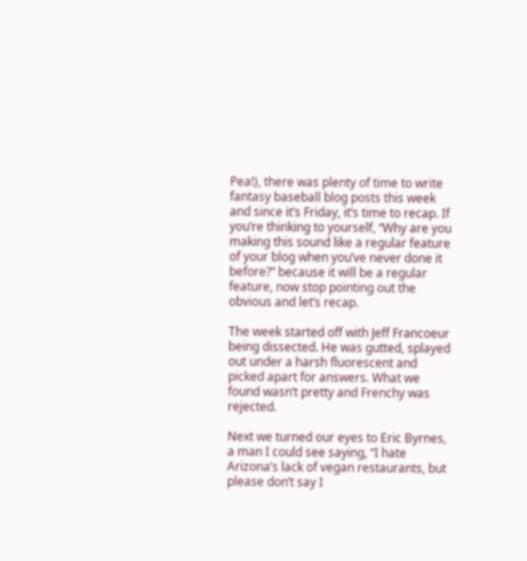Pea!), there was plenty of time to write fantasy baseball blog posts this week and since it’s Friday, it’s time to recap. If you’re thinking to yourself, “Why are you making this sound like a regular feature of your blog when you’ve never done it before?” because it will be a regular feature, now stop pointing out the obvious and let’s recap.

The week started off with Jeff Francoeur being dissected. He was gutted, splayed out under a harsh fluorescent and picked apart for answers. What we found wasn’t pretty and Frenchy was rejected.

Next we turned our eyes to Eric Byrnes, a man I could see saying, “I hate Arizona’s lack of vegan restaurants, but please don’t say I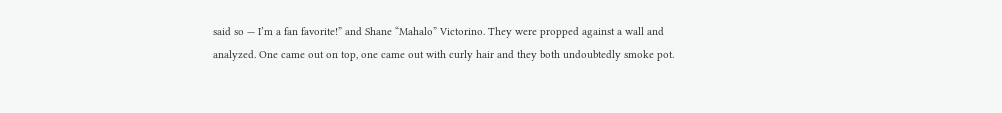said so — I’m a fan favorite!” and Shane “Mahalo” Victorino. They were propped against a wall and analyzed. One came out on top, one came out with curly hair and they both undoubtedly smoke pot.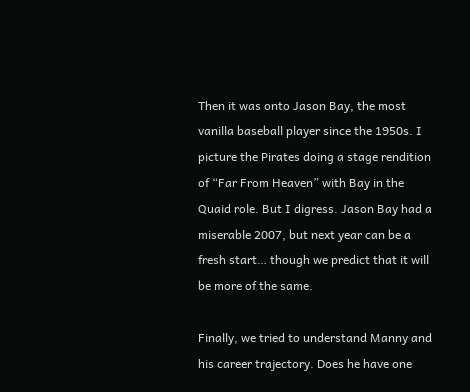Then it was onto Jason Bay, the most vanilla baseball player since the 1950s. I picture the Pirates doing a stage rendition of “Far From Heaven” with Bay in the Quaid role. But I digress. Jason Bay had a miserable 2007, but next year can be a fresh start… though we predict that it will be more of the same.

Finally, we tried to understand Manny and his career trajectory. Does he have one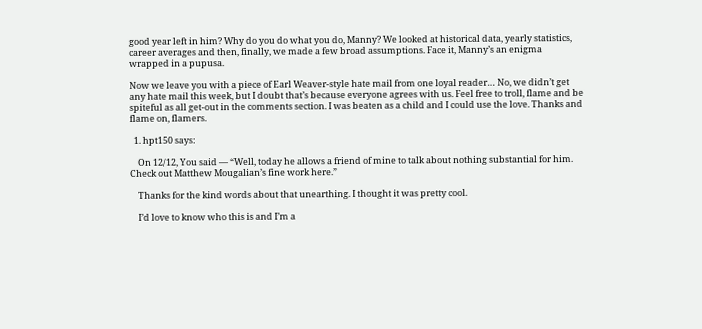good year left in him? Why do you do what you do, Manny? We looked at historical data, yearly statistics, career averages and then, finally, we made a few broad assumptions. Face it, Manny’s an enigma wrapped in a pupusa.

Now we leave you with a piece of Earl Weaver-style hate mail from one loyal reader… No, we didn’t get any hate mail this week, but I doubt that’s because everyone agrees with us. Feel free to troll, flame and be spiteful as all get-out in the comments section. I was beaten as a child and I could use the love. Thanks and flame on, flamers.

  1. hpt150 says:

    On 12/12, You said — “Well, today he allows a friend of mine to talk about nothing substantial for him. Check out Matthew Mougalian’s fine work here.”

    Thanks for the kind words about that unearthing. I thought it was pretty cool.

    I’d love to know who this is and I’m a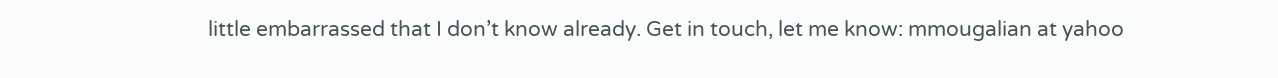little embarrassed that I don’t know already. Get in touch, let me know: mmougalian at yahoo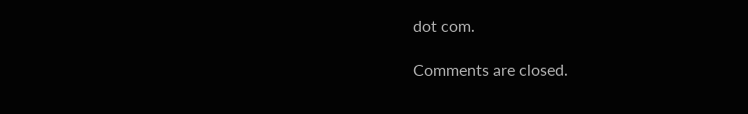dot com.

Comments are closed.